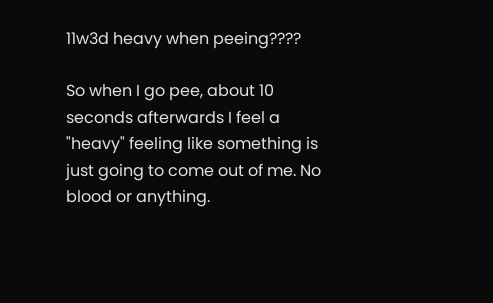11w3d heavy when peeing????

So when I go pee, about 10 seconds afterwards I feel a "heavy" feeling like something is just going to come out of me. No blood or anything.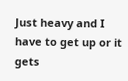Just heavy and I have to get up or it gets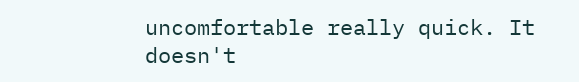uncomfortable really quick. It doesn't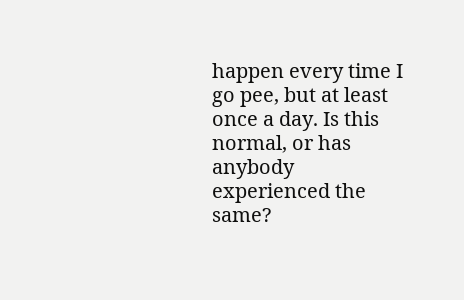happen every time I go pee, but at least once a day. Is this normal, or has anybody experienced the same?